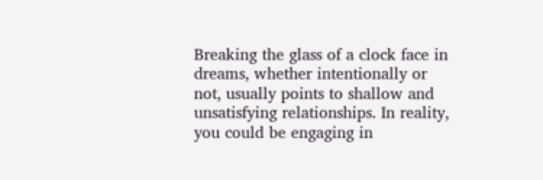Breaking the glass of a clock face in dreams, whether intentionally or not, usually points to shallow and unsatisfying relationships. In reality, you could be engaging in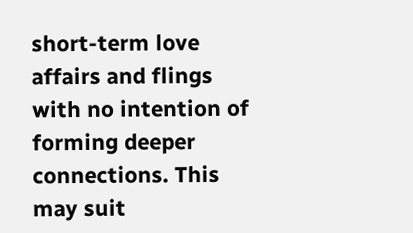short-term love affairs and flings with no intention of forming deeper connections. This may suit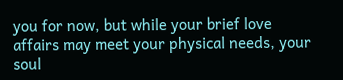you for now, but while your brief love affairs may meet your physical needs, your soul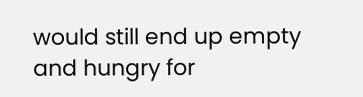would still end up empty and hungry for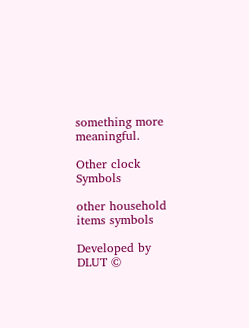something more meaningful.

Other clock Symbols

other household items symbols

Developed by DLUT ©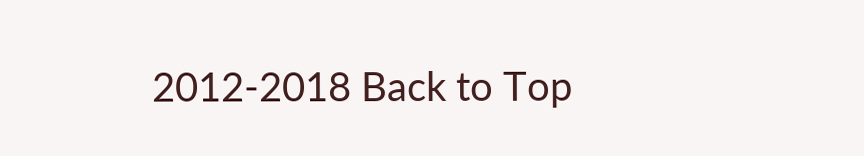2012-2018 Back to Top